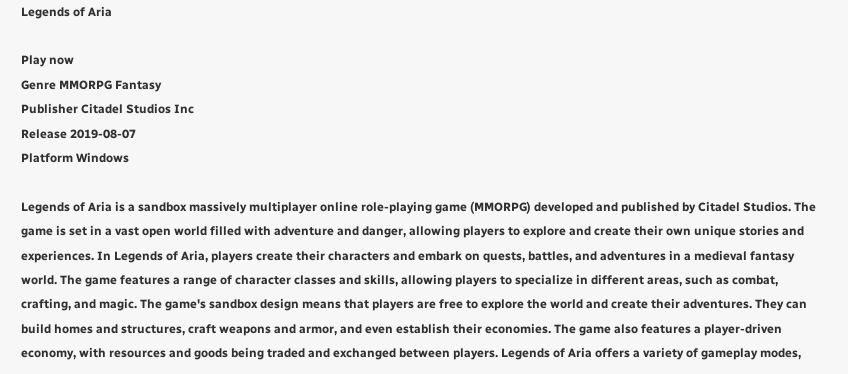Legends of Aria

Play now
Genre MMORPG Fantasy
Publisher Citadel Studios Inc
Release 2019-08-07
Platform Windows

Legends of Aria is a sandbox massively multiplayer online role-playing game (MMORPG) developed and published by Citadel Studios. The game is set in a vast open world filled with adventure and danger, allowing players to explore and create their own unique stories and experiences. In Legends of Aria, players create their characters and embark on quests, battles, and adventures in a medieval fantasy world. The game features a range of character classes and skills, allowing players to specialize in different areas, such as combat, crafting, and magic. The game's sandbox design means that players are free to explore the world and create their adventures. They can build homes and structures, craft weapons and armor, and even establish their economies. The game also features a player-driven economy, with resources and goods being traded and exchanged between players. Legends of Aria offers a variety of gameplay modes,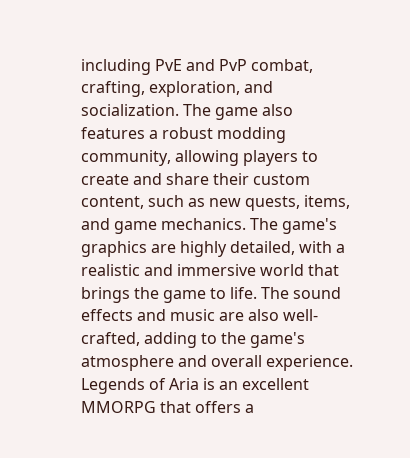including PvE and PvP combat, crafting, exploration, and socialization. The game also features a robust modding community, allowing players to create and share their custom content, such as new quests, items, and game mechanics. The game's graphics are highly detailed, with a realistic and immersive world that brings the game to life. The sound effects and music are also well-crafted, adding to the game's atmosphere and overall experience. Legends of Aria is an excellent MMORPG that offers a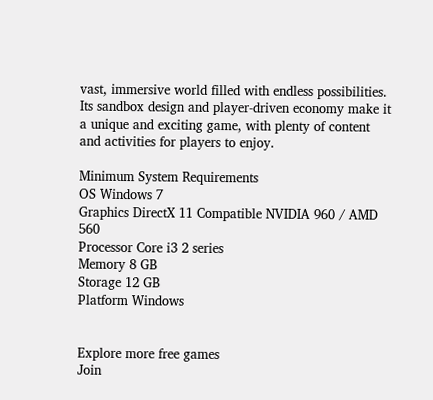vast, immersive world filled with endless possibilities. Its sandbox design and player-driven economy make it a unique and exciting game, with plenty of content and activities for players to enjoy.

Minimum System Requirements
OS Windows 7
Graphics DirectX 11 Compatible NVIDIA 960 / AMD 560
Processor Core i3 2 series
Memory 8 GB
Storage 12 GB
Platform Windows


Explore more free games
Join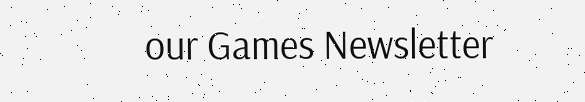our Games Newsletter